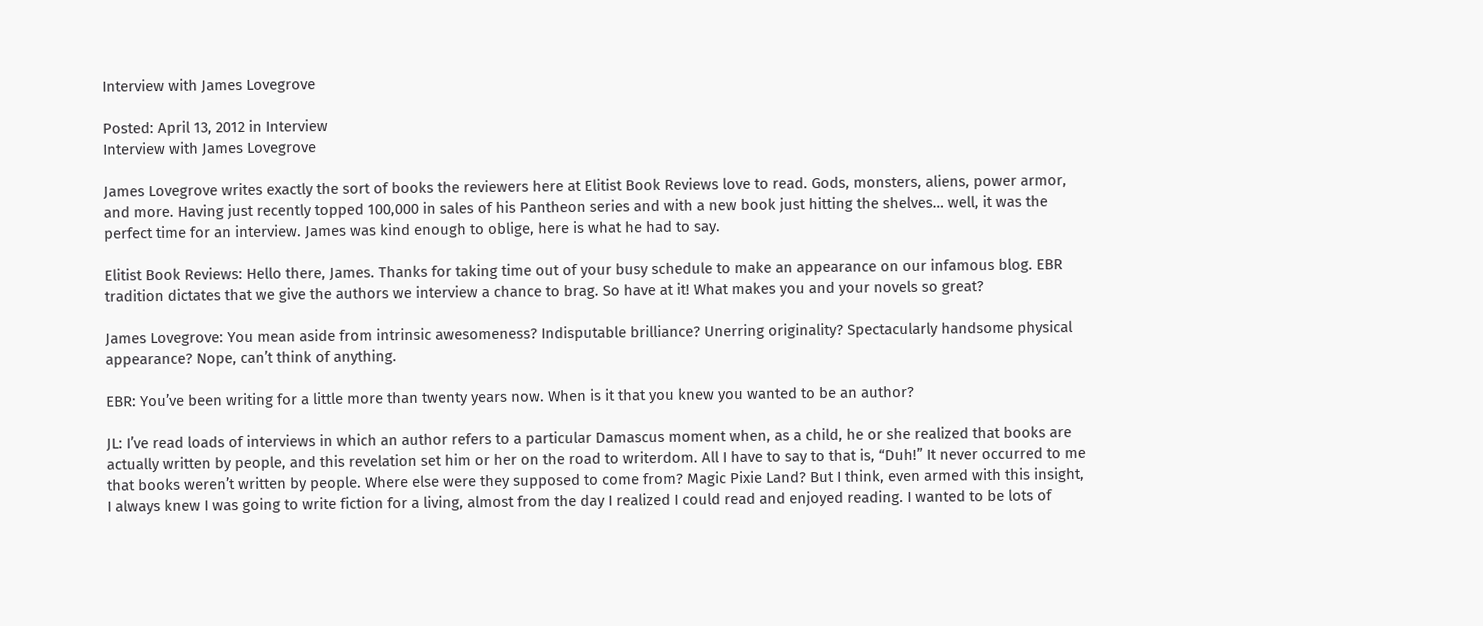Interview with James Lovegrove

Posted: April 13, 2012 in Interview
Interview with James Lovegrove

James Lovegrove writes exactly the sort of books the reviewers here at Elitist Book Reviews love to read. Gods, monsters, aliens, power armor, and more. Having just recently topped 100,000 in sales of his Pantheon series and with a new book just hitting the shelves… well, it was the perfect time for an interview. James was kind enough to oblige, here is what he had to say.

Elitist Book Reviews: Hello there, James. Thanks for taking time out of your busy schedule to make an appearance on our infamous blog. EBR tradition dictates that we give the authors we interview a chance to brag. So have at it! What makes you and your novels so great?

James Lovegrove: You mean aside from intrinsic awesomeness? Indisputable brilliance? Unerring originality? Spectacularly handsome physical appearance? Nope, can’t think of anything.

EBR: You’ve been writing for a little more than twenty years now. When is it that you knew you wanted to be an author?

JL: I’ve read loads of interviews in which an author refers to a particular Damascus moment when, as a child, he or she realized that books are actually written by people, and this revelation set him or her on the road to writerdom. All I have to say to that is, “Duh!” It never occurred to me that books weren’t written by people. Where else were they supposed to come from? Magic Pixie Land? But I think, even armed with this insight, I always knew I was going to write fiction for a living, almost from the day I realized I could read and enjoyed reading. I wanted to be lots of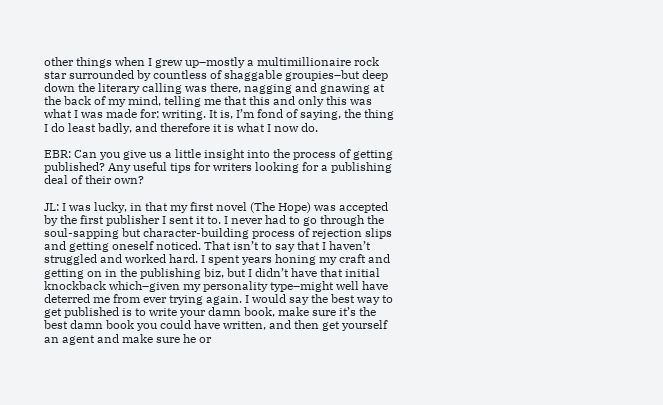other things when I grew up–mostly a multimillionaire rock star surrounded by countless of shaggable groupies–but deep down the literary calling was there, nagging and gnawing at the back of my mind, telling me that this and only this was what I was made for: writing. It is, I’m fond of saying, the thing I do least badly, and therefore it is what I now do.

EBR: Can you give us a little insight into the process of getting published? Any useful tips for writers looking for a publishing deal of their own?

JL: I was lucky, in that my first novel (The Hope) was accepted by the first publisher I sent it to. I never had to go through the soul-sapping but character-building process of rejection slips and getting oneself noticed. That isn’t to say that I haven’t struggled and worked hard. I spent years honing my craft and getting on in the publishing biz, but I didn’t have that initial knockback which–given my personality type–might well have deterred me from ever trying again. I would say the best way to get published is to write your damn book, make sure it’s the best damn book you could have written, and then get yourself an agent and make sure he or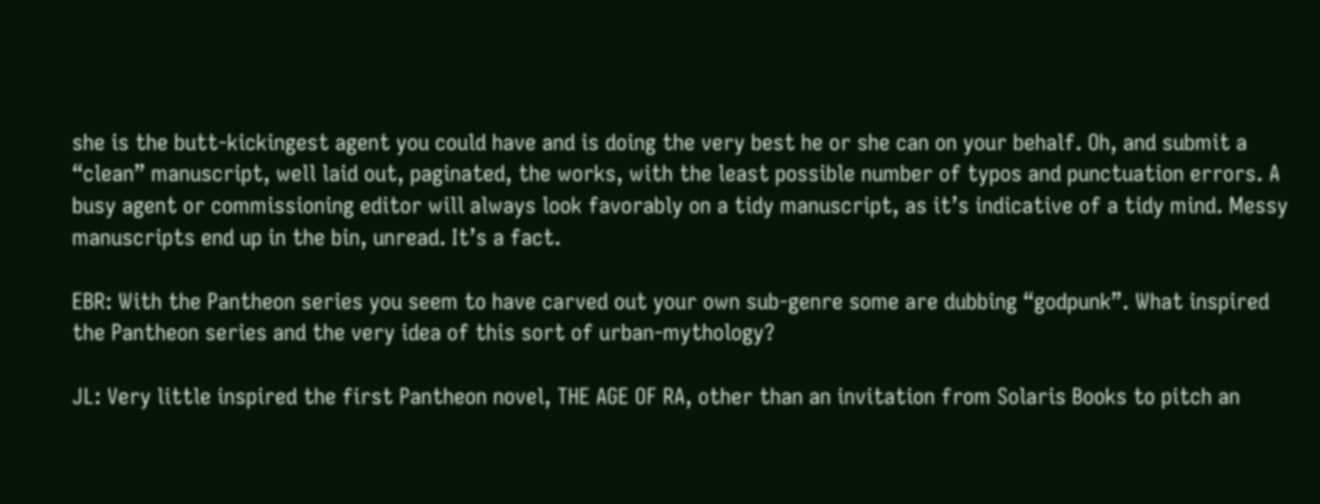she is the butt-kickingest agent you could have and is doing the very best he or she can on your behalf. Oh, and submit a “clean” manuscript, well laid out, paginated, the works, with the least possible number of typos and punctuation errors. A busy agent or commissioning editor will always look favorably on a tidy manuscript, as it’s indicative of a tidy mind. Messy manuscripts end up in the bin, unread. It’s a fact.

EBR: With the Pantheon series you seem to have carved out your own sub-genre some are dubbing “godpunk”. What inspired the Pantheon series and the very idea of this sort of urban-mythology?

JL: Very little inspired the first Pantheon novel, THE AGE OF RA, other than an invitation from Solaris Books to pitch an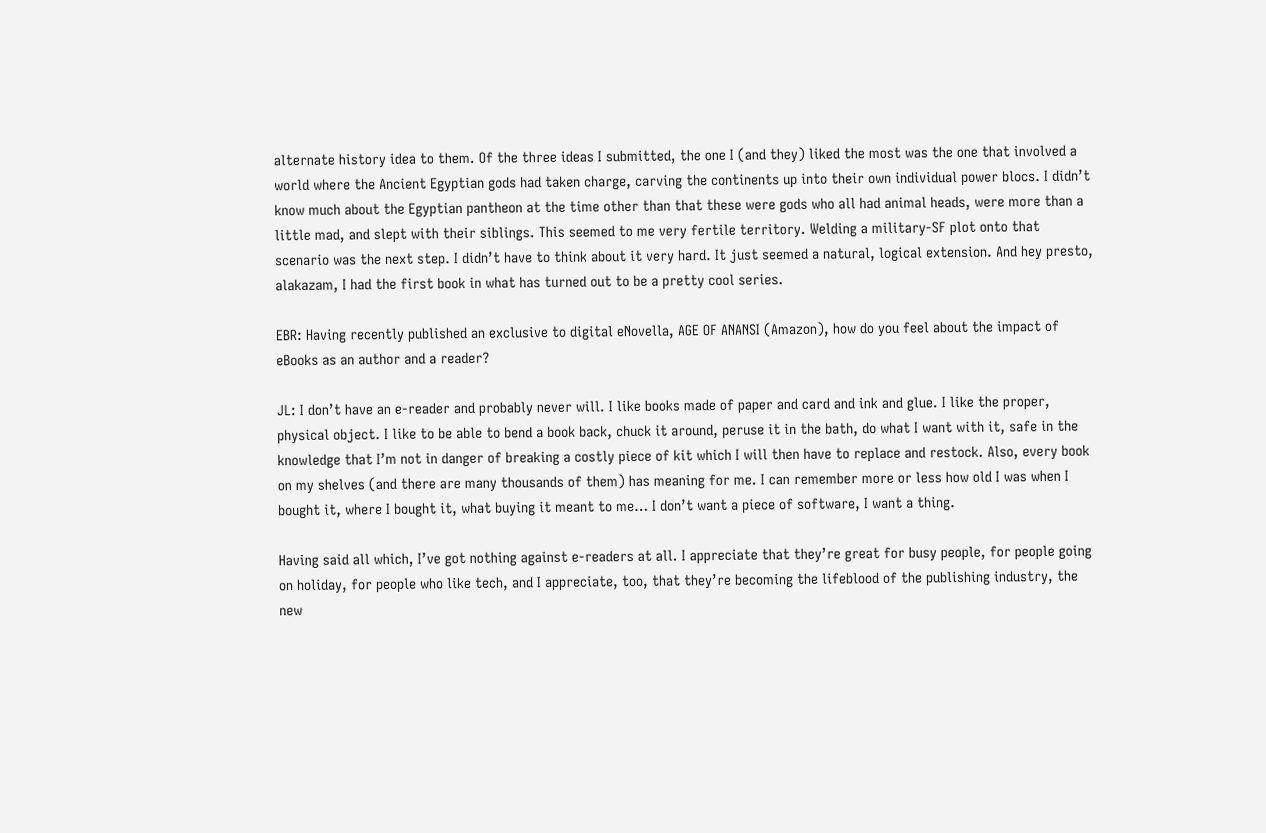alternate history idea to them. Of the three ideas I submitted, the one I (and they) liked the most was the one that involved a world where the Ancient Egyptian gods had taken charge, carving the continents up into their own individual power blocs. I didn’t know much about the Egyptian pantheon at the time other than that these were gods who all had animal heads, were more than a little mad, and slept with their siblings. This seemed to me very fertile territory. Welding a military-SF plot onto that scenario was the next step. I didn’t have to think about it very hard. It just seemed a natural, logical extension. And hey presto, alakazam, I had the first book in what has turned out to be a pretty cool series.

EBR: Having recently published an exclusive to digital eNovella, AGE OF ANANSI (Amazon), how do you feel about the impact of eBooks as an author and a reader?

JL: I don’t have an e-reader and probably never will. I like books made of paper and card and ink and glue. I like the proper, physical object. I like to be able to bend a book back, chuck it around, peruse it in the bath, do what I want with it, safe in the knowledge that I’m not in danger of breaking a costly piece of kit which I will then have to replace and restock. Also, every book on my shelves (and there are many thousands of them) has meaning for me. I can remember more or less how old I was when I bought it, where I bought it, what buying it meant to me… I don’t want a piece of software, I want a thing.

Having said all which, I’ve got nothing against e-readers at all. I appreciate that they’re great for busy people, for people going on holiday, for people who like tech, and I appreciate, too, that they’re becoming the lifeblood of the publishing industry, the new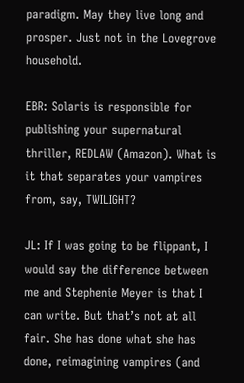paradigm. May they live long and prosper. Just not in the Lovegrove household.

EBR: Solaris is responsible for publishing your supernatural thriller, REDLAW (Amazon). What is it that separates your vampires from, say, TWILIGHT?

JL: If I was going to be flippant, I would say the difference between me and Stephenie Meyer is that I can write. But that’s not at all fair. She has done what she has done, reimagining vampires (and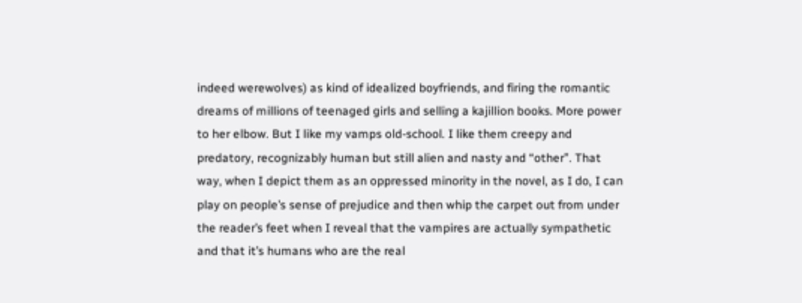indeed werewolves) as kind of idealized boyfriends, and firing the romantic dreams of millions of teenaged girls and selling a kajillion books. More power to her elbow. But I like my vamps old-school. I like them creepy and predatory, recognizably human but still alien and nasty and “other”. That way, when I depict them as an oppressed minority in the novel, as I do, I can play on people’s sense of prejudice and then whip the carpet out from under the reader’s feet when I reveal that the vampires are actually sympathetic and that it’s humans who are the real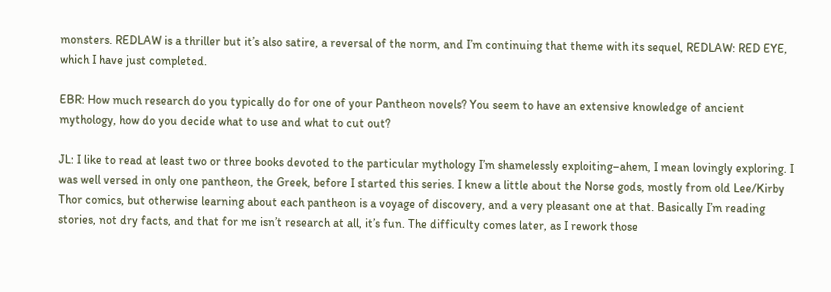monsters. REDLAW is a thriller but it’s also satire, a reversal of the norm, and I’m continuing that theme with its sequel, REDLAW: RED EYE, which I have just completed.

EBR: How much research do you typically do for one of your Pantheon novels? You seem to have an extensive knowledge of ancient mythology, how do you decide what to use and what to cut out?

JL: I like to read at least two or three books devoted to the particular mythology I’m shamelessly exploiting–ahem, I mean lovingly exploring. I was well versed in only one pantheon, the Greek, before I started this series. I knew a little about the Norse gods, mostly from old Lee/Kirby Thor comics, but otherwise learning about each pantheon is a voyage of discovery, and a very pleasant one at that. Basically I’m reading stories, not dry facts, and that for me isn’t research at all, it’s fun. The difficulty comes later, as I rework those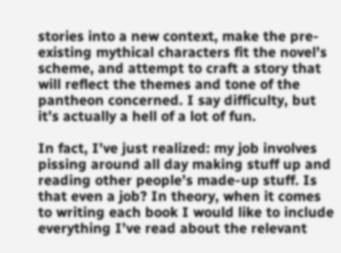stories into a new context, make the pre-existing mythical characters fit the novel’s scheme, and attempt to craft a story that will reflect the themes and tone of the pantheon concerned. I say difficulty, but it’s actually a hell of a lot of fun.

In fact, I’ve just realized: my job involves pissing around all day making stuff up and reading other people’s made-up stuff. Is that even a job? In theory, when it comes to writing each book I would like to include everything I’ve read about the relevant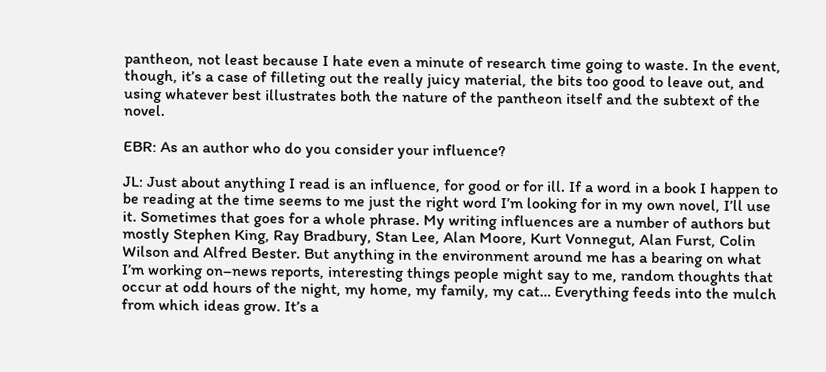pantheon, not least because I hate even a minute of research time going to waste. In the event, though, it’s a case of filleting out the really juicy material, the bits too good to leave out, and using whatever best illustrates both the nature of the pantheon itself and the subtext of the novel.

EBR: As an author who do you consider your influence?

JL: Just about anything I read is an influence, for good or for ill. If a word in a book I happen to be reading at the time seems to me just the right word I’m looking for in my own novel, I’ll use it. Sometimes that goes for a whole phrase. My writing influences are a number of authors but mostly Stephen King, Ray Bradbury, Stan Lee, Alan Moore, Kurt Vonnegut, Alan Furst, Colin Wilson and Alfred Bester. But anything in the environment around me has a bearing on what I’m working on–news reports, interesting things people might say to me, random thoughts that occur at odd hours of the night, my home, my family, my cat… Everything feeds into the mulch from which ideas grow. It’s a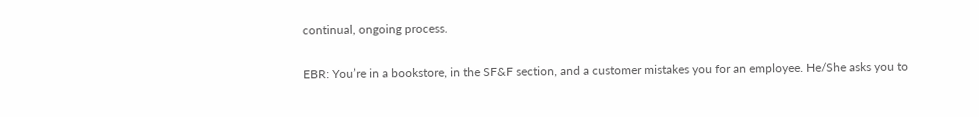continual, ongoing process.

EBR: You’re in a bookstore, in the SF&F section, and a customer mistakes you for an employee. He/She asks you to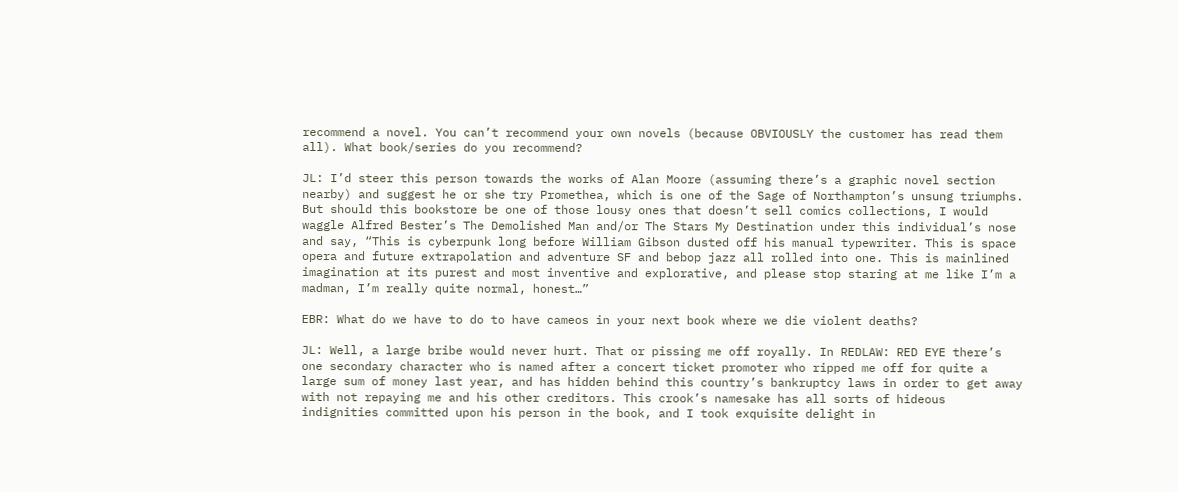recommend a novel. You can’t recommend your own novels (because OBVIOUSLY the customer has read them all). What book/series do you recommend?

JL: I’d steer this person towards the works of Alan Moore (assuming there’s a graphic novel section nearby) and suggest he or she try Promethea, which is one of the Sage of Northampton’s unsung triumphs. But should this bookstore be one of those lousy ones that doesn’t sell comics collections, I would waggle Alfred Bester’s The Demolished Man and/or The Stars My Destination under this individual’s nose and say, “This is cyberpunk long before William Gibson dusted off his manual typewriter. This is space opera and future extrapolation and adventure SF and bebop jazz all rolled into one. This is mainlined imagination at its purest and most inventive and explorative, and please stop staring at me like I’m a madman, I’m really quite normal, honest…”

EBR: What do we have to do to have cameos in your next book where we die violent deaths?

JL: Well, a large bribe would never hurt. That or pissing me off royally. In REDLAW: RED EYE there’s one secondary character who is named after a concert ticket promoter who ripped me off for quite a large sum of money last year, and has hidden behind this country’s bankruptcy laws in order to get away with not repaying me and his other creditors. This crook’s namesake has all sorts of hideous indignities committed upon his person in the book, and I took exquisite delight in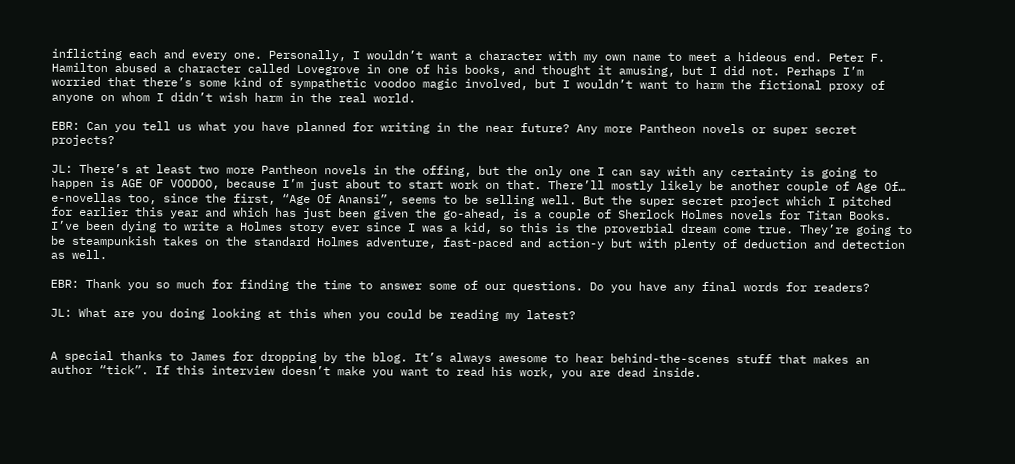inflicting each and every one. Personally, I wouldn’t want a character with my own name to meet a hideous end. Peter F. Hamilton abused a character called Lovegrove in one of his books, and thought it amusing, but I did not. Perhaps I’m worried that there’s some kind of sympathetic voodoo magic involved, but I wouldn’t want to harm the fictional proxy of anyone on whom I didn’t wish harm in the real world.

EBR: Can you tell us what you have planned for writing in the near future? Any more Pantheon novels or super secret projects?

JL: There’s at least two more Pantheon novels in the offing, but the only one I can say with any certainty is going to happen is AGE OF VOODOO, because I’m just about to start work on that. There’ll mostly likely be another couple of Age Of… e-novellas too, since the first, “Age Of Anansi”, seems to be selling well. But the super secret project which I pitched for earlier this year and which has just been given the go-ahead, is a couple of Sherlock Holmes novels for Titan Books. I’ve been dying to write a Holmes story ever since I was a kid, so this is the proverbial dream come true. They’re going to be steampunkish takes on the standard Holmes adventure, fast-paced and action-y but with plenty of deduction and detection as well.

EBR: Thank you so much for finding the time to answer some of our questions. Do you have any final words for readers?

JL: What are you doing looking at this when you could be reading my latest?


A special thanks to James for dropping by the blog. It’s always awesome to hear behind-the-scenes stuff that makes an author “tick”. If this interview doesn’t make you want to read his work, you are dead inside.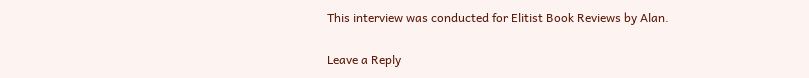This interview was conducted for Elitist Book Reviews by Alan.

Leave a Reply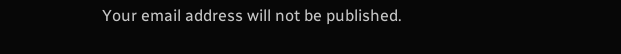Your email address will not be published.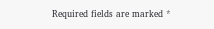Required fields are marked *